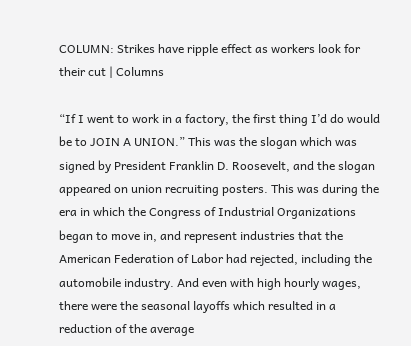COLUMN: Strikes have ripple effect as workers look for their cut | Columns

“If I went to work in a factory, the first thing I’d do would be to JOIN A UNION.” This was the slogan which was signed by President Franklin D. Roosevelt, and the slogan appeared on union recruiting posters. This was during the era in which the Congress of Industrial Organizations began to move in, and represent industries that the American Federation of Labor had rejected, including the automobile industry. And even with high hourly wages, there were the seasonal layoffs which resulted in a reduction of the average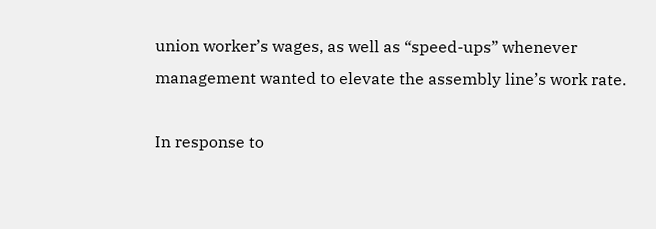union worker’s wages, as well as “speed-ups” whenever management wanted to elevate the assembly line’s work rate.

In response to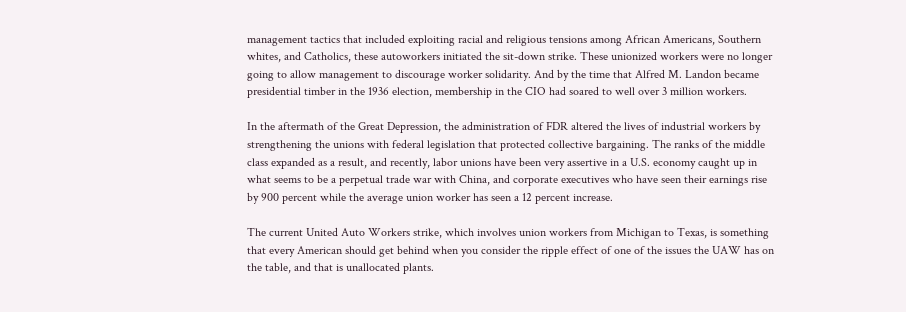management tactics that included exploiting racial and religious tensions among African Americans, Southern whites, and Catholics, these autoworkers initiated the sit-down strike. These unionized workers were no longer going to allow management to discourage worker solidarity. And by the time that Alfred M. Landon became presidential timber in the 1936 election, membership in the CIO had soared to well over 3 million workers.

In the aftermath of the Great Depression, the administration of FDR altered the lives of industrial workers by strengthening the unions with federal legislation that protected collective bargaining. The ranks of the middle class expanded as a result, and recently, labor unions have been very assertive in a U.S. economy caught up in what seems to be a perpetual trade war with China, and corporate executives who have seen their earnings rise by 900 percent while the average union worker has seen a 12 percent increase.

The current United Auto Workers strike, which involves union workers from Michigan to Texas, is something that every American should get behind when you consider the ripple effect of one of the issues the UAW has on the table, and that is unallocated plants.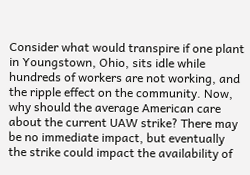Consider what would transpire if one plant in Youngstown, Ohio, sits idle while hundreds of workers are not working, and the ripple effect on the community. Now, why should the average American care about the current UAW strike? There may be no immediate impact, but eventually the strike could impact the availability of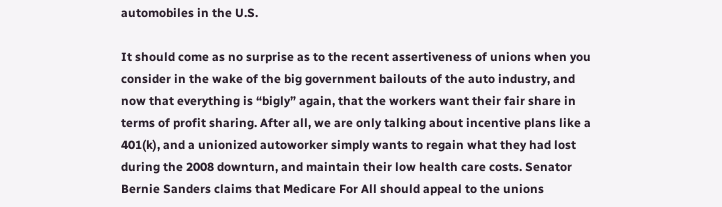automobiles in the U.S.

It should come as no surprise as to the recent assertiveness of unions when you consider in the wake of the big government bailouts of the auto industry, and now that everything is “bigly” again, that the workers want their fair share in terms of profit sharing. After all, we are only talking about incentive plans like a 401(k), and a unionized autoworker simply wants to regain what they had lost during the 2008 downturn, and maintain their low health care costs. Senator Bernie Sanders claims that Medicare For All should appeal to the unions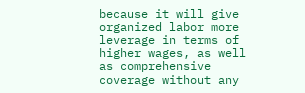because it will give organized labor more leverage in terms of higher wages, as well as comprehensive coverage without any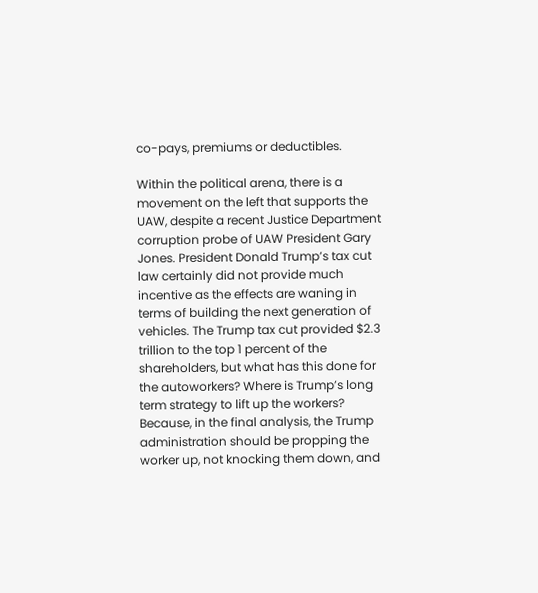co-pays, premiums or deductibles.

Within the political arena, there is a movement on the left that supports the UAW, despite a recent Justice Department corruption probe of UAW President Gary Jones. President Donald Trump’s tax cut law certainly did not provide much incentive as the effects are waning in terms of building the next generation of vehicles. The Trump tax cut provided $2.3 trillion to the top 1 percent of the shareholders, but what has this done for the autoworkers? Where is Trump’s long term strategy to lift up the workers? Because, in the final analysis, the Trump administration should be propping the worker up, not knocking them down, and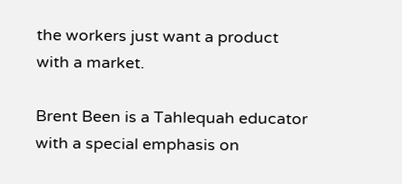the workers just want a product with a market.

Brent Been is a Tahlequah educator with a special emphasis on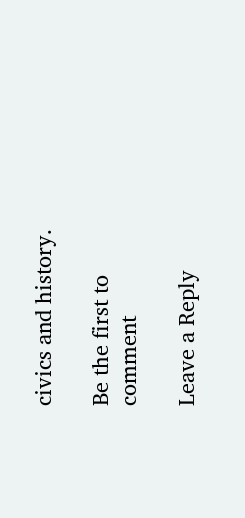civics and history.

Be the first to comment

Leave a Reply